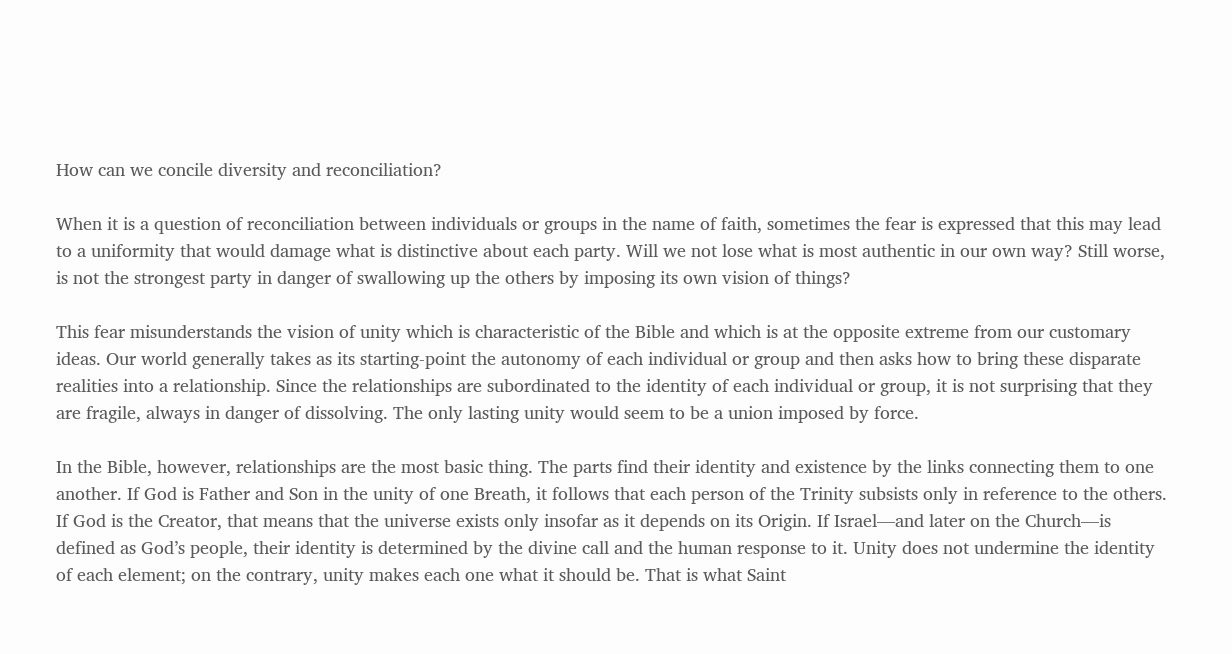How can we concile diversity and reconciliation?

When it is a question of reconciliation between individuals or groups in the name of faith, sometimes the fear is expressed that this may lead to a uniformity that would damage what is distinctive about each party. Will we not lose what is most authentic in our own way? Still worse, is not the strongest party in danger of swallowing up the others by imposing its own vision of things?

This fear misunderstands the vision of unity which is characteristic of the Bible and which is at the opposite extreme from our customary ideas. Our world generally takes as its starting-point the autonomy of each individual or group and then asks how to bring these disparate realities into a relationship. Since the relationships are subordinated to the identity of each individual or group, it is not surprising that they are fragile, always in danger of dissolving. The only lasting unity would seem to be a union imposed by force.

In the Bible, however, relationships are the most basic thing. The parts find their identity and existence by the links connecting them to one another. If God is Father and Son in the unity of one Breath, it follows that each person of the Trinity subsists only in reference to the others. If God is the Creator, that means that the universe exists only insofar as it depends on its Origin. If Israel—and later on the Church—is defined as God’s people, their identity is determined by the divine call and the human response to it. Unity does not undermine the identity of each element; on the contrary, unity makes each one what it should be. That is what Saint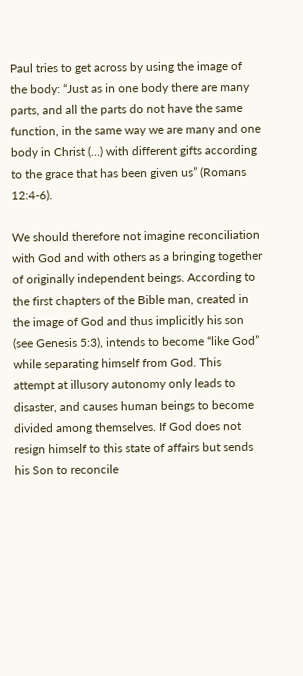Paul tries to get across by using the image of the body: “Just as in one body there are many parts, and all the parts do not have the same function, in the same way we are many and one body in Christ (…) with different gifts according to the grace that has been given us” (Romans 12:4-6).

We should therefore not imagine reconciliation with God and with others as a bringing together of originally independent beings. According to the first chapters of the Bible man, created in the image of God and thus implicitly his son (see Genesis 5:3), intends to become “like God” while separating himself from God. This attempt at illusory autonomy only leads to disaster, and causes human beings to become divided among themselves. If God does not resign himself to this state of affairs but sends his Son to reconcile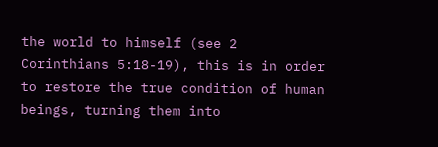the world to himself (see 2 Corinthians 5:18-19), this is in order to restore the true condition of human beings, turning them into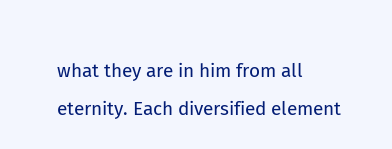what they are in him from all eternity. Each diversified element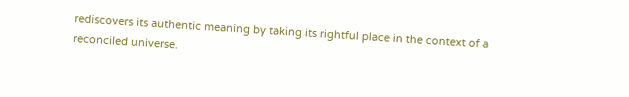rediscovers its authentic meaning by taking its rightful place in the context of a reconciled universe.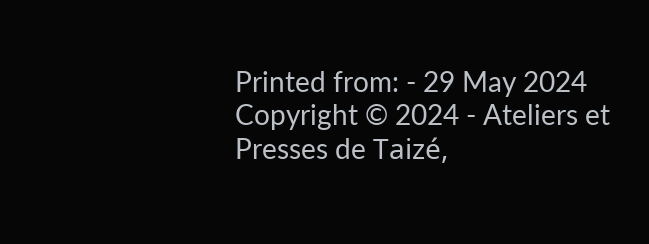Printed from: - 29 May 2024
Copyright © 2024 - Ateliers et Presses de Taizé,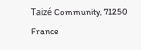Taizé Community, 71250 France